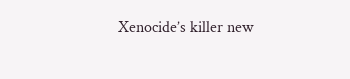Xenocide’s killer new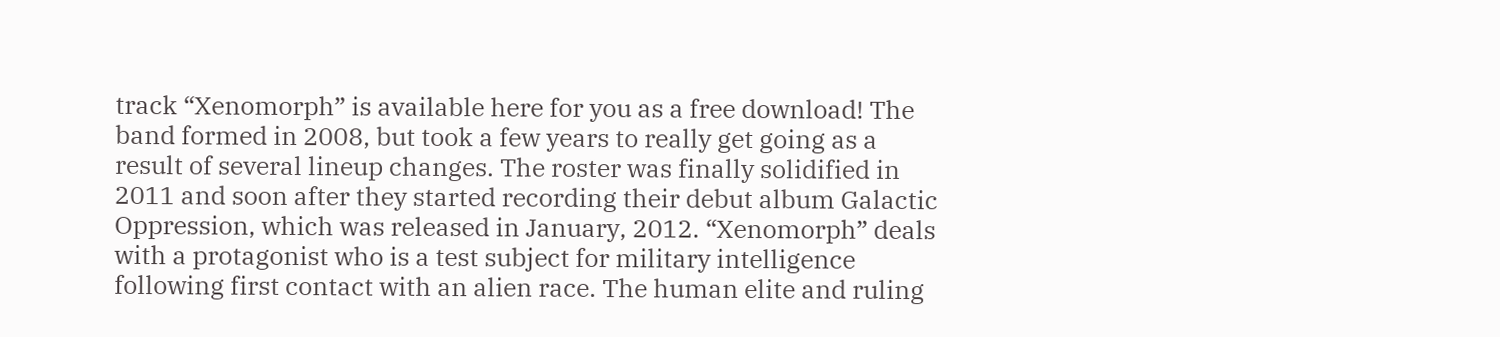track “Xenomorph” is available here for you as a free download! The band formed in 2008, but took a few years to really get going as a result of several lineup changes. The roster was finally solidified in 2011 and soon after they started recording their debut album Galactic Oppression, which was released in January, 2012. “Xenomorph” deals with a protagonist who is a test subject for military intelligence following first contact with an alien race. The human elite and ruling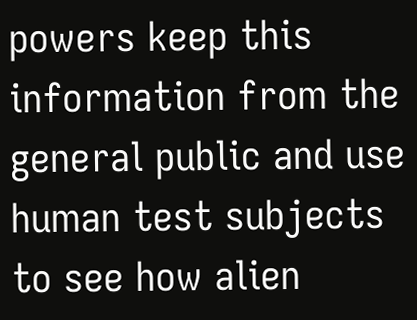powers keep this information from the general public and use human test subjects to see how alien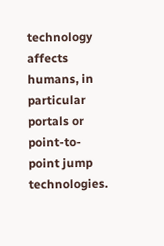technology affects humans, in particular portals or point-to-point jump technologies.